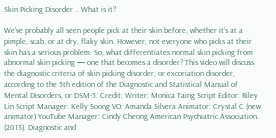Skin Picking Disorder .. What is it?

We’ve probably all seen people pick at their skin before, whether it’s at a pimple, scab, or at dry, flaky skin. However, not everyone who picks at their skin has a serious problem. So, what differentiates normal skin picking from abnormal skin picking — one that becomes a disorder? This video will discuss the diagnostic criteria of skin picking disorder, or excoriation disorder, according to the 5th edition of the Diagnostic and Statistical Manual of Mental Disorders, or DSM-5. Credit: Writer: Monica Taing Script Editor: Riley Lin Script Manager: Kelly Soong VO: Amanda Silvera Animator: Crystal C (new animator) YouTube Manager: Cindy Cheong American Psychiatric Association. (2013). Diagnostic and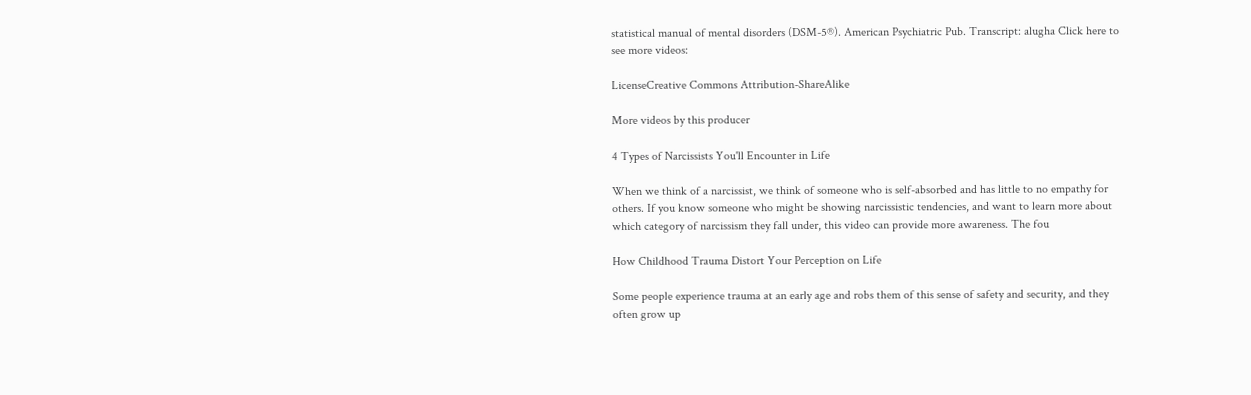statistical manual of mental disorders (DSM-5®). American Psychiatric Pub. Transcript: alugha Click here to see more videos:

LicenseCreative Commons Attribution-ShareAlike

More videos by this producer

4 Types of Narcissists You'll Encounter in Life

When we think of a narcissist, we think of someone who is self-absorbed and has little to no empathy for others. If you know someone who might be showing narcissistic tendencies, and want to learn more about which category of narcissism they fall under, this video can provide more awareness. The fou

How Childhood Trauma Distort Your Perception on Life

Some people experience trauma at an early age and robs them of this sense of safety and security, and they often grow up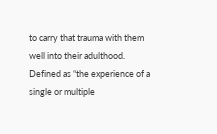to carry that trauma with them well into their adulthood. Defined as “the experience of a single or multiple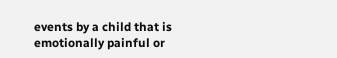events by a child that is emotionally painful or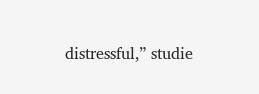distressful,” studie